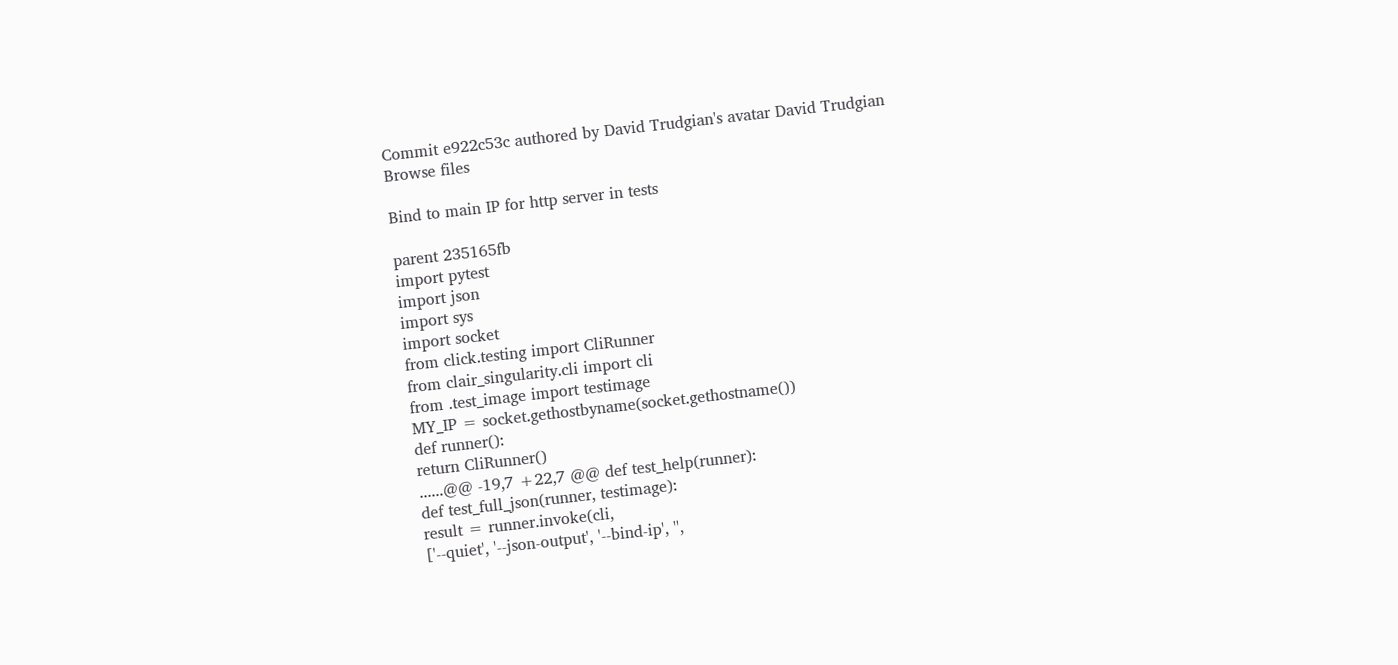Commit e922c53c authored by David Trudgian's avatar David Trudgian
Browse files

Bind to main IP for http server in tests

parent 235165fb
import pytest
import json
import sys
import socket
from click.testing import CliRunner
from clair_singularity.cli import cli
from .test_image import testimage
MY_IP = socket.gethostbyname(socket.gethostname())
def runner():
return CliRunner()
......@@ -19,7 +22,7 @@ def test_help(runner):
def test_full_json(runner, testimage):
result = runner.invoke(cli,
['--quiet', '--json-output', '--bind-ip', '',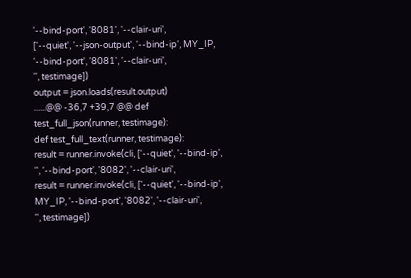'--bind-port', '8081', '--clair-uri',
['--quiet', '--json-output', '--bind-ip', MY_IP, '--bind-port', '8081', '--clair-uri',
'', testimage])
output = json.loads(result.output)
......@@ -36,7 +39,7 @@ def test_full_json(runner, testimage):
def test_full_text(runner, testimage):
result = runner.invoke(cli, ['--quiet', '--bind-ip', '', '--bind-port', '8082', '--clair-uri',
result = runner.invoke(cli, ['--quiet', '--bind-ip', MY_IP, '--bind-port', '8082', '--clair-uri',
'', testimage])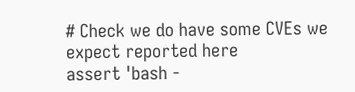# Check we do have some CVEs we expect reported here
assert 'bash -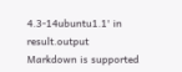4.3-14ubuntu1.1' in result.output
Markdown is supported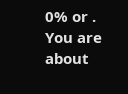0% or .
You are about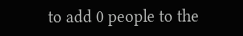to add 0 people to the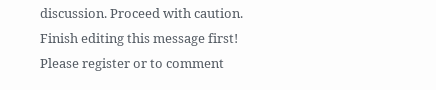discussion. Proceed with caution.
Finish editing this message first!
Please register or to comment